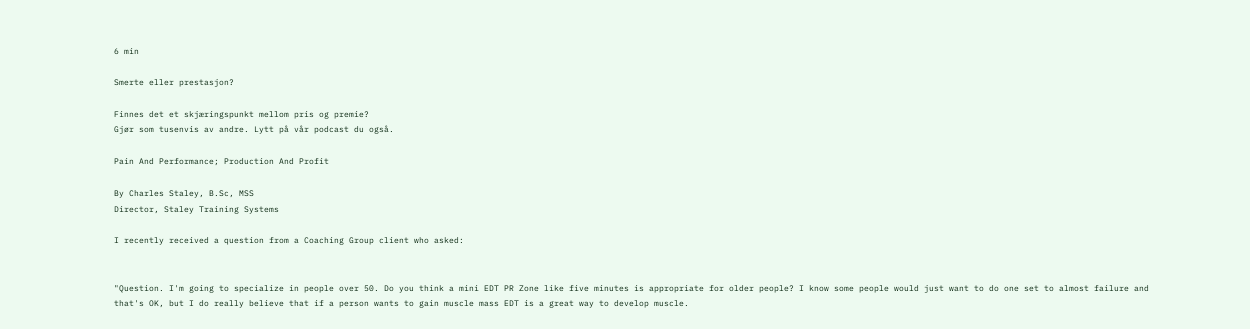6 min

Smerte eller prestasjon?

Finnes det et skjæringspunkt mellom pris og premie?
Gjør som tusenvis av andre. Lytt på vår podcast du også.

Pain And Performance; Production And Profit

By Charles Staley, B.Sc, MSS
Director, Staley Training Systems

I recently received a question from a Coaching Group client who asked:


"Question. I'm going to specialize in people over 50. Do you think a mini EDT PR Zone like five minutes is appropriate for older people? I know some people would just want to do one set to almost failure and that's OK, but I do really believe that if a person wants to gain muscle mass EDT is a great way to develop muscle.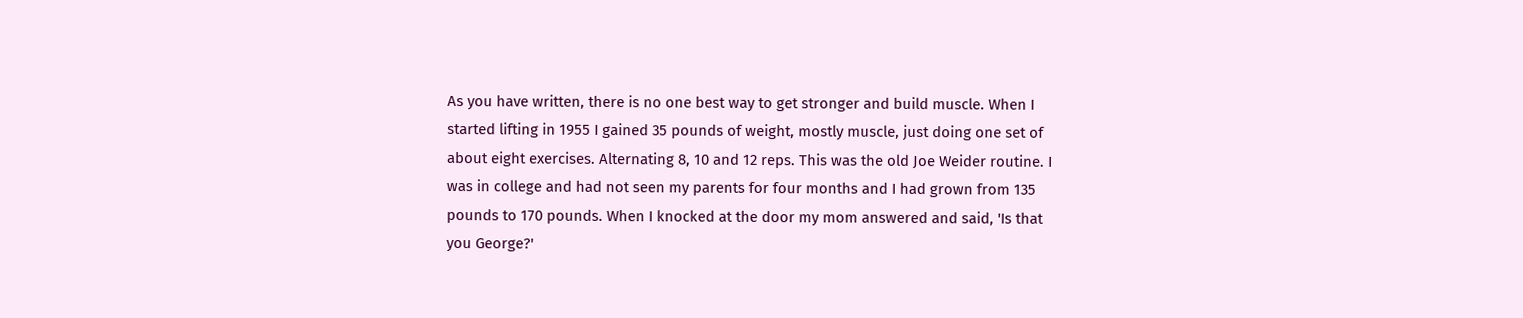As you have written, there is no one best way to get stronger and build muscle. When I started lifting in 1955 I gained 35 pounds of weight, mostly muscle, just doing one set of about eight exercises. Alternating 8, 10 and 12 reps. This was the old Joe Weider routine. I was in college and had not seen my parents for four months and I had grown from 135 pounds to 170 pounds. When I knocked at the door my mom answered and said, 'Is that you George?'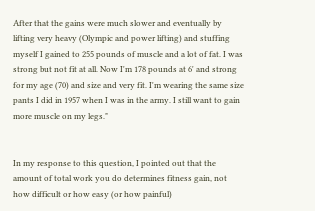After that the gains were much slower and eventually by lifting very heavy (Olympic and power lifting) and stuffing myself I gained to 255 pounds of muscle and a lot of fat. I was strong but not fit at all. Now I'm 178 pounds at 6' and strong for my age (70) and size and very fit. I'm wearing the same size pants I did in 1957 when I was in the army. I still want to gain more muscle on my legs."


In my response to this question, I pointed out that the amount of total work you do determines fitness gain, not how difficult or how easy (or how painful)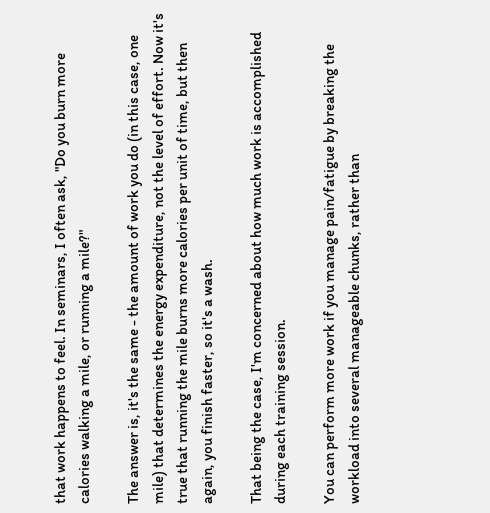that work happens to feel. In seminars, I often ask, "Do you burn more calories walking a mile, or running a mile?"

The answer is, it's the same - the amount of work you do (in this case, one mile) that determines the energy expenditure, not the level of effort. Now it's true that running the mile burns more calories per unit of time, but then again, you finish faster, so it's a wash.

That being the case, I'm concerned about how much work is accomplished during each training session.

You can perform more work if you manage pain/fatigue by breaking the workload into several manageable chunks, rather than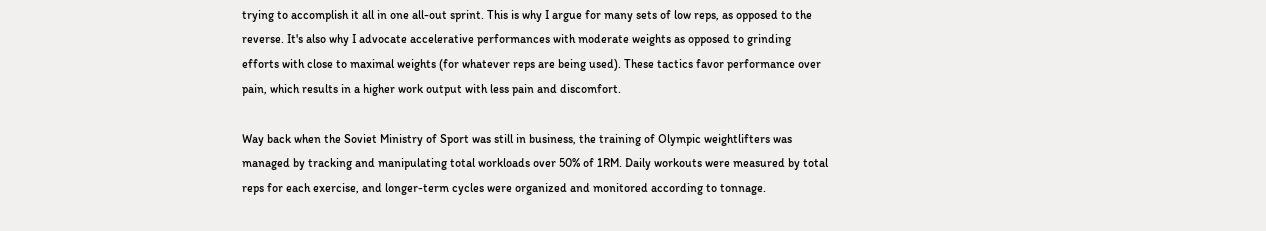trying to accomplish it all in one all-out sprint. This is why I argue for many sets of low reps, as opposed to the reverse. It's also why I advocate accelerative performances with moderate weights as opposed to grinding efforts with close to maximal weights (for whatever reps are being used). These tactics favor performance over pain, which results in a higher work output with less pain and discomfort.

Way back when the Soviet Ministry of Sport was still in business, the training of Olympic weightlifters was managed by tracking and manipulating total workloads over 50% of 1RM. Daily workouts were measured by total reps for each exercise, and longer-term cycles were organized and monitored according to tonnage.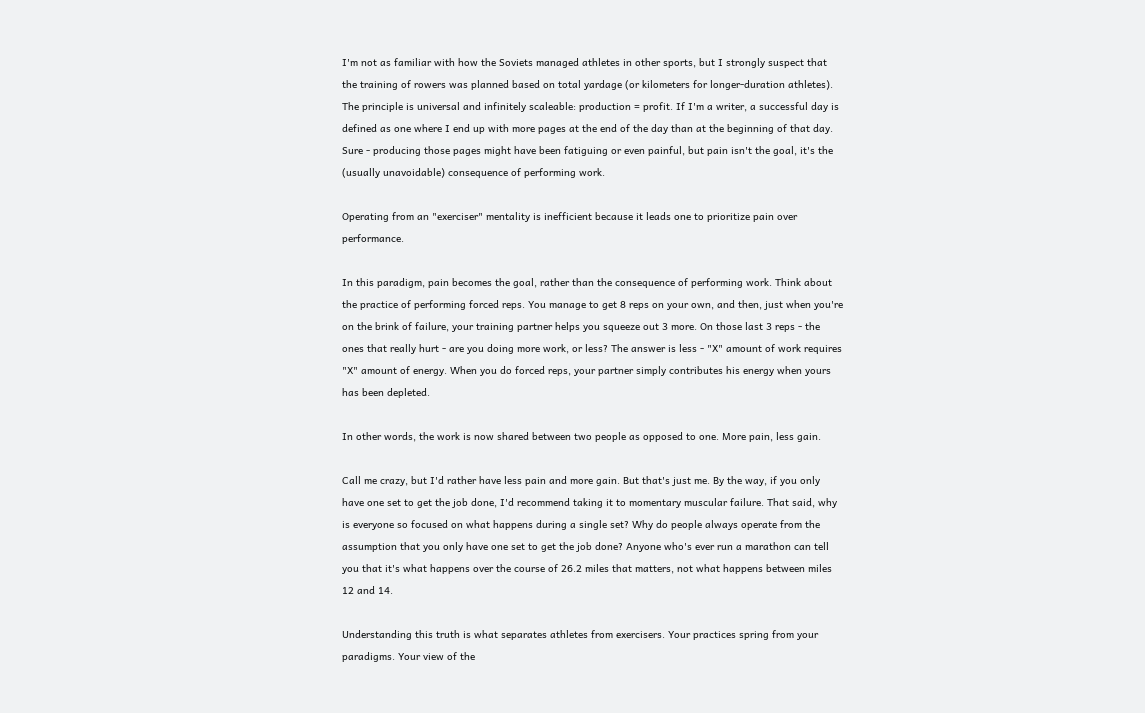I'm not as familiar with how the Soviets managed athletes in other sports, but I strongly suspect that the training of rowers was planned based on total yardage (or kilometers for longer-duration athletes). The principle is universal and infinitely scaleable: production = profit. If I'm a writer, a successful day is defined as one where I end up with more pages at the end of the day than at the beginning of that day. Sure - producing those pages might have been fatiguing or even painful, but pain isn't the goal, it's the (usually unavoidable) consequence of performing work.

Operating from an "exerciser" mentality is inefficient because it leads one to prioritize pain over performance.

In this paradigm, pain becomes the goal, rather than the consequence of performing work. Think about the practice of performing forced reps. You manage to get 8 reps on your own, and then, just when you're on the brink of failure, your training partner helps you squeeze out 3 more. On those last 3 reps - the ones that really hurt - are you doing more work, or less? The answer is less - "X" amount of work requires "X" amount of energy. When you do forced reps, your partner simply contributes his energy when yours has been depleted.

In other words, the work is now shared between two people as opposed to one. More pain, less gain.

Call me crazy, but I'd rather have less pain and more gain. But that's just me. By the way, if you only have one set to get the job done, I'd recommend taking it to momentary muscular failure. That said, why is everyone so focused on what happens during a single set? Why do people always operate from the assumption that you only have one set to get the job done? Anyone who's ever run a marathon can tell you that it's what happens over the course of 26.2 miles that matters, not what happens between miles 12 and 14.

Understanding this truth is what separates athletes from exercisers. Your practices spring from your paradigms. Your view of the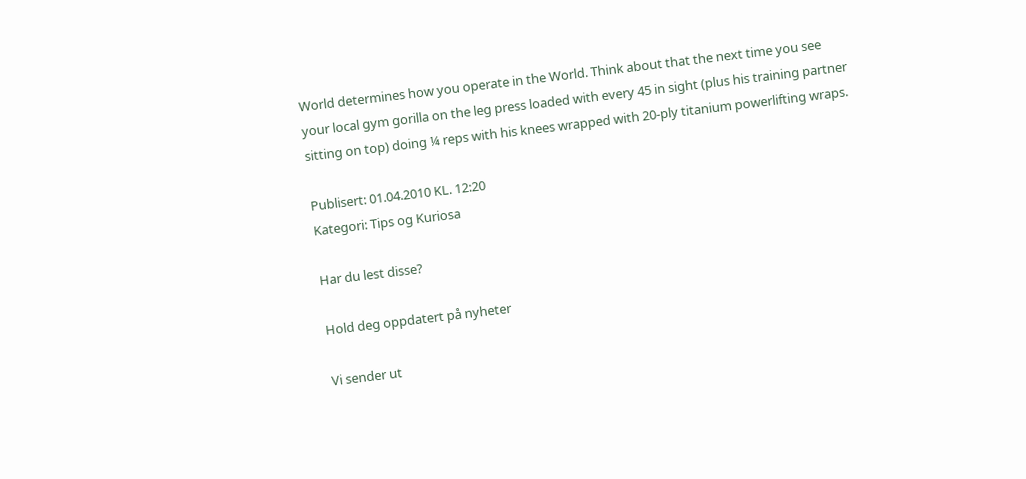World determines how you operate in the World. Think about that the next time you see your local gym gorilla on the leg press loaded with every 45 in sight (plus his training partner sitting on top) doing ¼ reps with his knees wrapped with 20-ply titanium powerlifting wraps.

Publisert: 01.04.2010 KL. 12:20
Kategori: Tips og Kuriosa

Har du lest disse?

Hold deg oppdatert på nyheter

Vi sender ut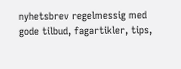nyhetsbrev regelmessig med gode tilbud, fagartikler, tips,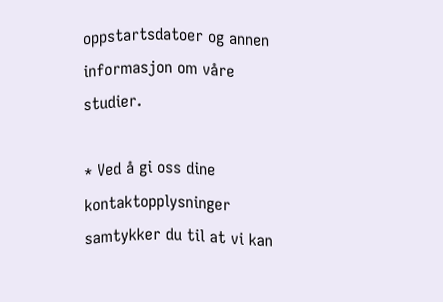oppstartsdatoer og annen informasjon om våre studier.

* Ved å gi oss dine kontaktopplysninger samtykker du til at vi kan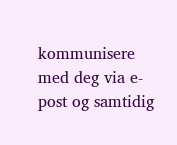kommunisere med deg via e-post og samtidig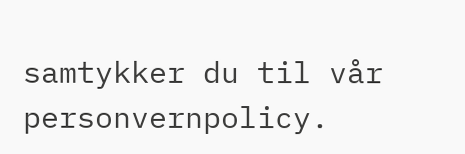samtykker du til vår personvernpolicy.